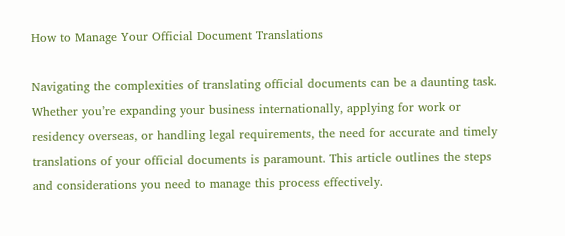How to Manage Your Official Document Translations

Navigating the complexities of translating official documents can be a daunting task. Whether you’re expanding your business internationally, applying for work or residency overseas, or handling legal requirements, the need for accurate and timely translations of your official documents is paramount. This article outlines the steps and considerations you need to manage this process effectively.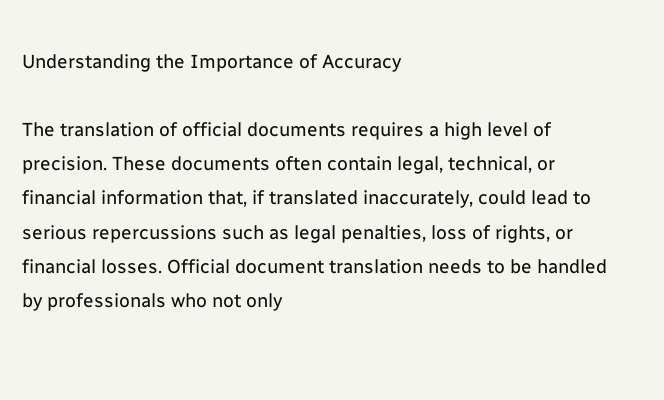Understanding the Importance of Accuracy

The translation of official documents requires a high level of precision. These documents often contain legal, technical, or financial information that, if translated inaccurately, could lead to serious repercussions such as legal penalties, loss of rights, or financial losses. Official document translation needs to be handled by professionals who not only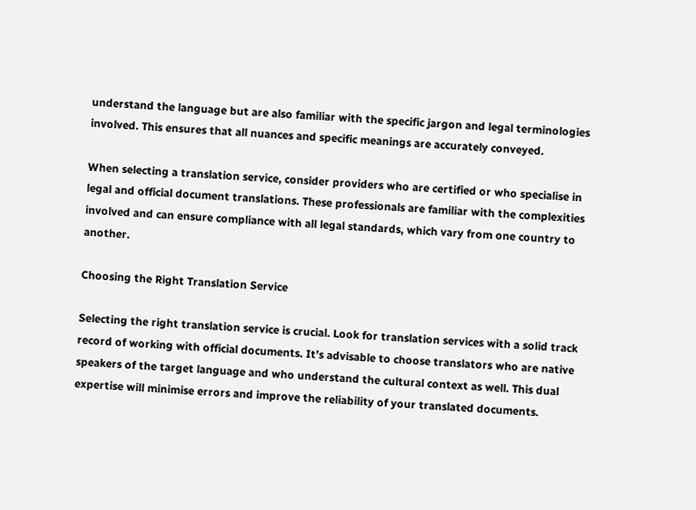understand the language but are also familiar with the specific jargon and legal terminologies involved. This ensures that all nuances and specific meanings are accurately conveyed.

When selecting a translation service, consider providers who are certified or who specialise in legal and official document translations. These professionals are familiar with the complexities involved and can ensure compliance with all legal standards, which vary from one country to another.

Choosing the Right Translation Service

Selecting the right translation service is crucial. Look for translation services with a solid track record of working with official documents. It’s advisable to choose translators who are native speakers of the target language and who understand the cultural context as well. This dual expertise will minimise errors and improve the reliability of your translated documents.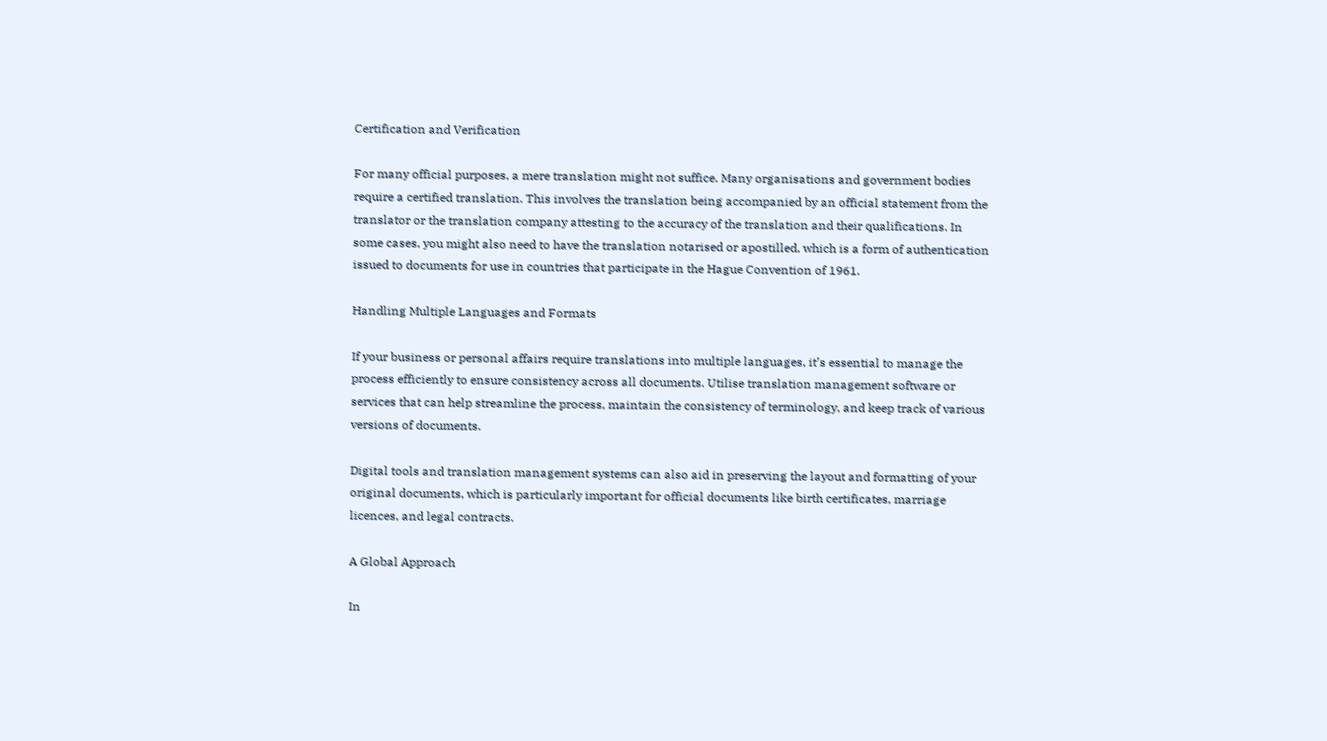Certification and Verification

For many official purposes, a mere translation might not suffice. Many organisations and government bodies require a certified translation. This involves the translation being accompanied by an official statement from the translator or the translation company attesting to the accuracy of the translation and their qualifications. In some cases, you might also need to have the translation notarised or apostilled, which is a form of authentication issued to documents for use in countries that participate in the Hague Convention of 1961.

Handling Multiple Languages and Formats

If your business or personal affairs require translations into multiple languages, it’s essential to manage the process efficiently to ensure consistency across all documents. Utilise translation management software or services that can help streamline the process, maintain the consistency of terminology, and keep track of various versions of documents.

Digital tools and translation management systems can also aid in preserving the layout and formatting of your original documents, which is particularly important for official documents like birth certificates, marriage licences, and legal contracts.

A Global Approach

In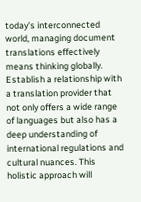today’s interconnected world, managing document translations effectively means thinking globally. Establish a relationship with a translation provider that not only offers a wide range of languages but also has a deep understanding of international regulations and cultural nuances. This holistic approach will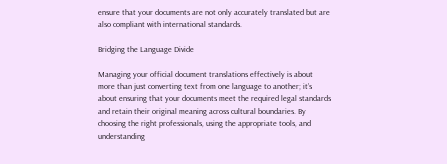ensure that your documents are not only accurately translated but are also compliant with international standards.

Bridging the Language Divide

Managing your official document translations effectively is about more than just converting text from one language to another; it’s about ensuring that your documents meet the required legal standards and retain their original meaning across cultural boundaries. By choosing the right professionals, using the appropriate tools, and understanding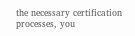the necessary certification processes, you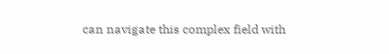can navigate this complex field with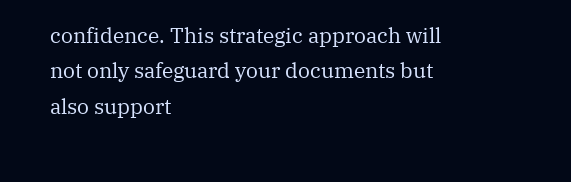confidence. This strategic approach will not only safeguard your documents but also support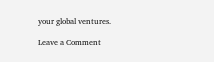your global ventures.

Leave a Comment